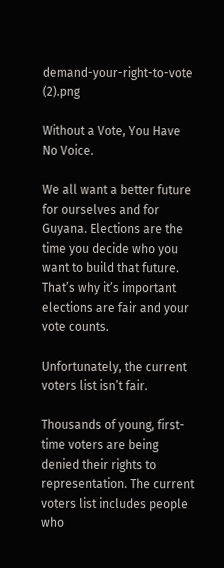demand-your-right-to-vote (2).png

Without a Vote, You Have No Voice.

We all want a better future for ourselves and for Guyana. Elections are the time you decide who you want to build that future. That’s why it’s important elections are fair and your vote counts.

Unfortunately, the current voters list isn’t fair.

Thousands of young, first-time voters are being denied their rights to representation. The current voters list includes people who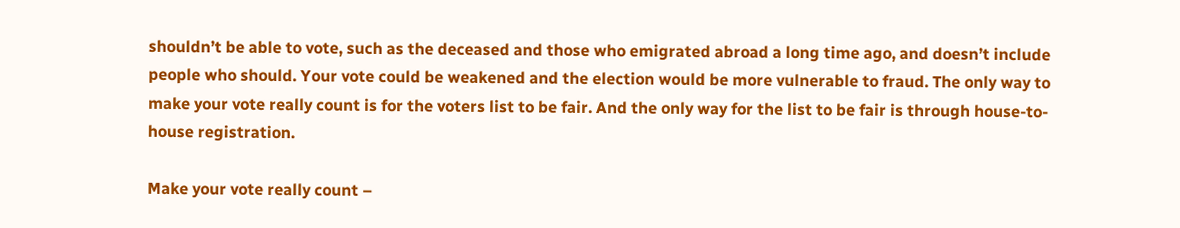shouldn’t be able to vote, such as the deceased and those who emigrated abroad a long time ago, and doesn’t include people who should. Your vote could be weakened and the election would be more vulnerable to fraud. The only way to make your vote really count is for the voters list to be fair. And the only way for the list to be fair is through house-to-house registration.

Make your vote really count –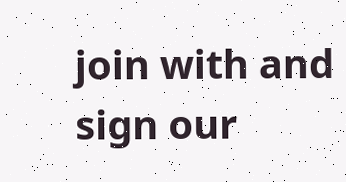join with and sign our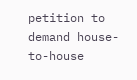petition to demand house-to-house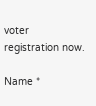voter registration now.

Name *